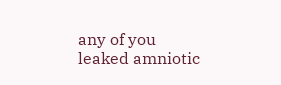any of you leaked amniotic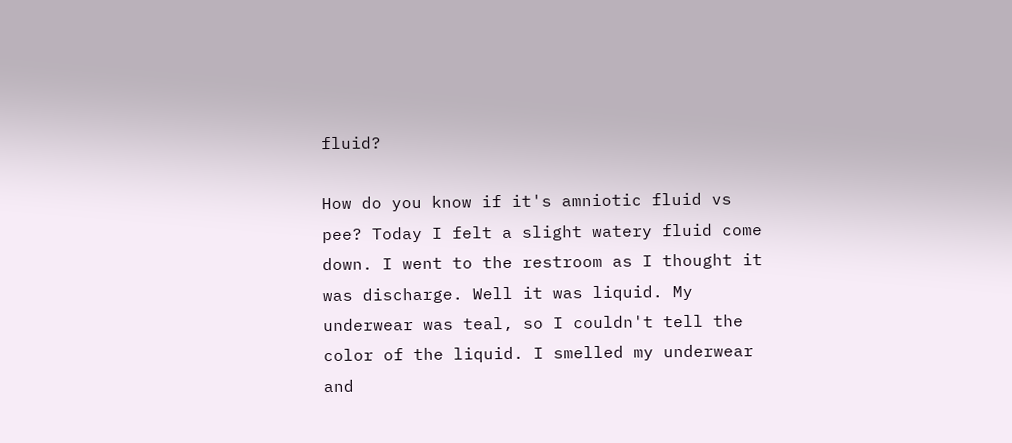fluid?

How do you know if it's amniotic fluid vs pee? Today I felt a slight watery fluid come down. I went to the restroom as I thought it was discharge. Well it was liquid. My underwear was teal, so I couldn't tell the color of the liquid. I smelled my underwear and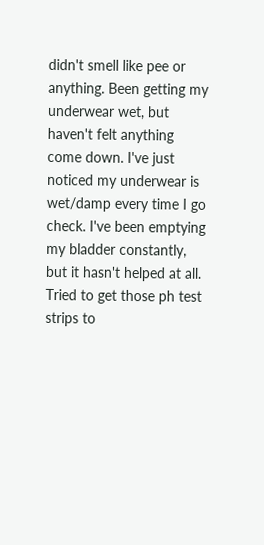didn't smell like pee or anything. Been getting my underwear wet, but haven't felt anything come down. I've just noticed my underwear is wet/damp every time I go check. I've been emptying my bladder constantly, but it hasn't helped at all. Tried to get those ph test strips to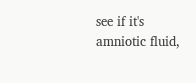see if it's amniotic fluid,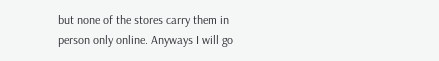but none of the stores carry them in person only online. Anyways I will go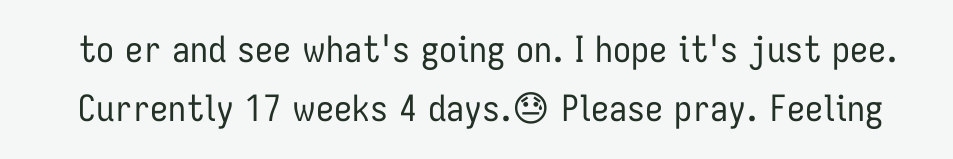to er and see what's going on. I hope it's just pee. Currently 17 weeks 4 days.😓 Please pray. Feeling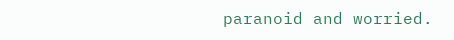paranoid and worried.